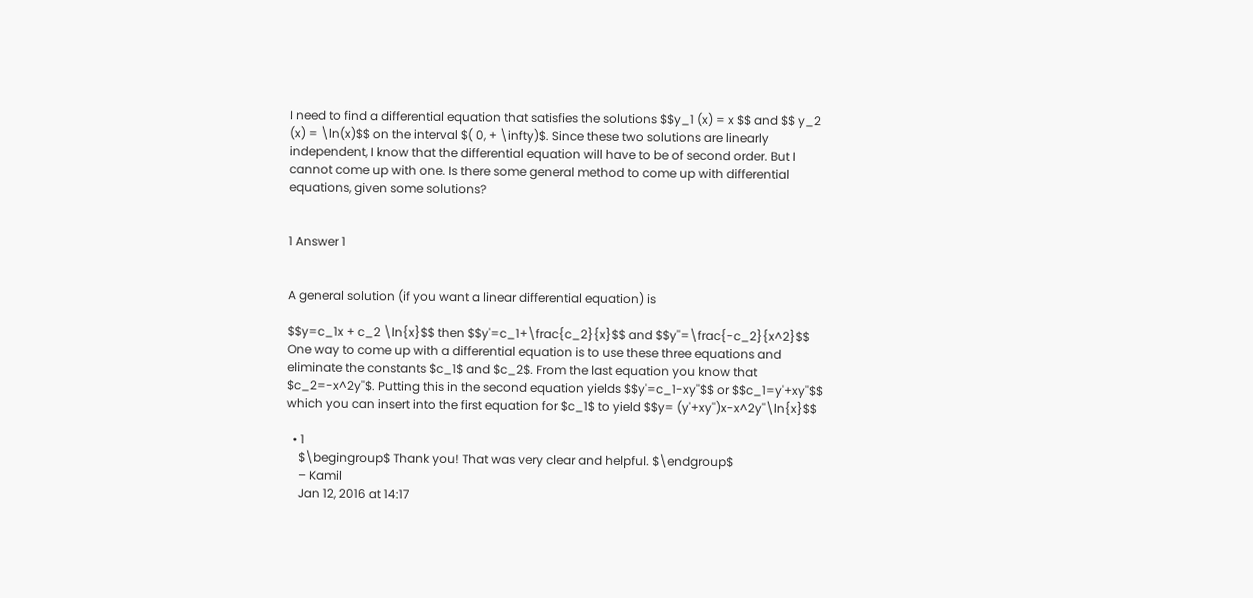I need to find a differential equation that satisfies the solutions $$y_1 (x) = x $$ and $$ y_2 (x) = \ln(x)$$ on the interval $( 0, + \infty)$. Since these two solutions are linearly independent, I know that the differential equation will have to be of second order. But I cannot come up with one. Is there some general method to come up with differential equations, given some solutions?


1 Answer 1


A general solution (if you want a linear differential equation) is

$$y=c_1x + c_2 \ln{x}$$ then $$y'=c_1+\frac{c_2}{x}$$ and $$y''=\frac{-c_2}{x^2}$$ One way to come up with a differential equation is to use these three equations and eliminate the constants $c_1$ and $c_2$. From the last equation you know that $c_2=-x^2y''$. Putting this in the second equation yields $$y'=c_1-xy''$$ or $$c_1=y'+xy''$$ which you can insert into the first equation for $c_1$ to yield $$y= (y'+xy'')x-x^2y''\ln{x}$$

  • 1
    $\begingroup$ Thank you! That was very clear and helpful. $\endgroup$
    – Kamil
    Jan 12, 2016 at 14:17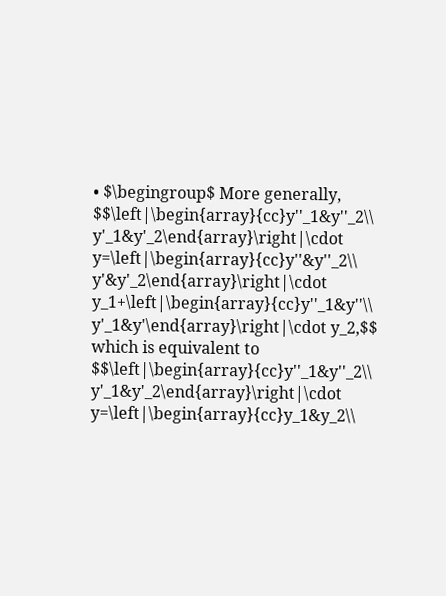• $\begingroup$ More generally, $$\left|\begin{array}{cc}y''_1&y''_2\\ y'_1&y'_2\end{array}\right|\cdot y=\left|\begin{array}{cc}y''&y''_2\\ y'&y'_2\end{array}\right|\cdot y_1+\left|\begin{array}{cc}y''_1&y''\\ y'_1&y'\end{array}\right|\cdot y_2,$$ which is equivalent to $$\left|\begin{array}{cc}y''_1&y''_2\\ y'_1&y'_2\end{array}\right|\cdot y=\left|\begin{array}{cc}y_1&y_2\\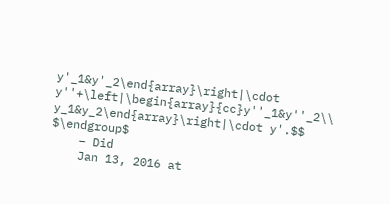y'_1&y'_2\end{array}\right|\cdot y''+\left|\begin{array}{cc}y''_1&y''_2\\ y_1&y_2\end{array}\right|\cdot y'.$$ $\endgroup$
    – Did
    Jan 13, 2016 at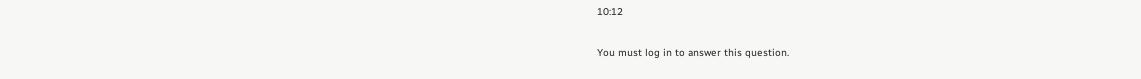10:12

You must log in to answer this question.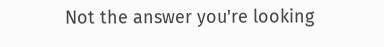Not the answer you're looking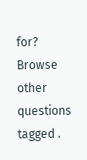for? Browse other questions tagged .